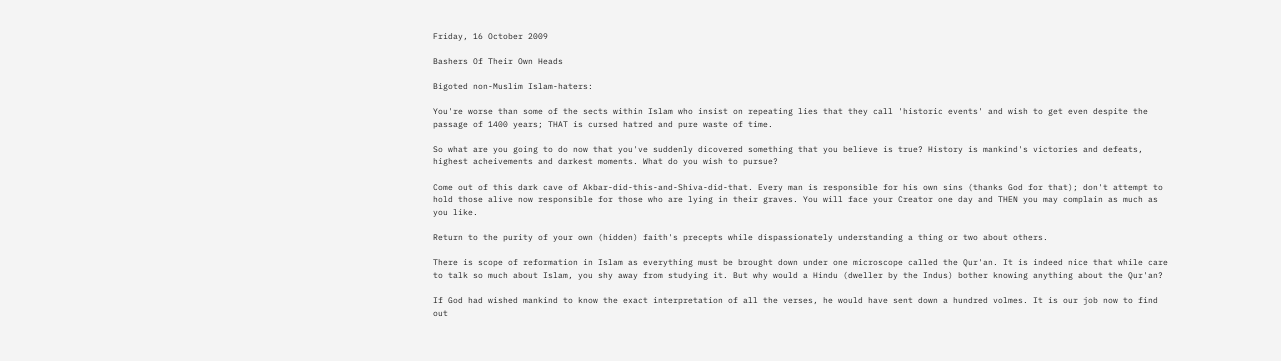Friday, 16 October 2009

Bashers Of Their Own Heads

Bigoted non-Muslim Islam-haters:

You're worse than some of the sects within Islam who insist on repeating lies that they call 'historic events' and wish to get even despite the passage of 1400 years; THAT is cursed hatred and pure waste of time.

So what are you going to do now that you've suddenly dicovered something that you believe is true? History is mankind's victories and defeats, highest acheivements and darkest moments. What do you wish to pursue?

Come out of this dark cave of Akbar-did-this-and-Shiva-did-that. Every man is responsible for his own sins (thanks God for that); don't attempt to hold those alive now responsible for those who are lying in their graves. You will face your Creator one day and THEN you may complain as much as you like.

Return to the purity of your own (hidden) faith's precepts while dispassionately understanding a thing or two about others.

There is scope of reformation in Islam as everything must be brought down under one microscope called the Qur'an. It is indeed nice that while care to talk so much about Islam, you shy away from studying it. But why would a Hindu (dweller by the Indus) bother knowing anything about the Qur'an?

If God had wished mankind to know the exact interpretation of all the verses, he would have sent down a hundred volmes. It is our job now to find out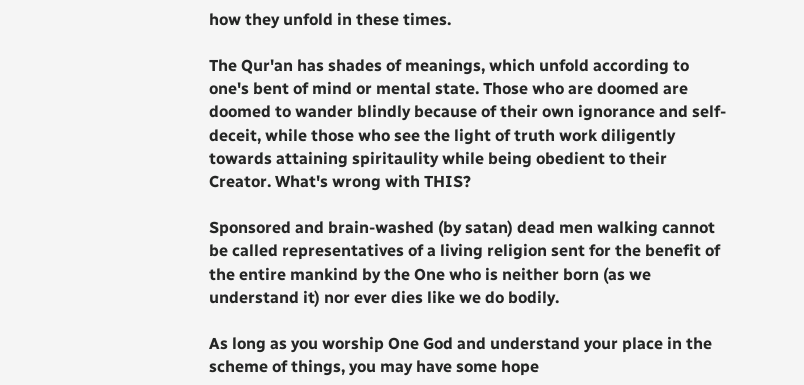how they unfold in these times.

The Qur'an has shades of meanings, which unfold according to one's bent of mind or mental state. Those who are doomed are doomed to wander blindly because of their own ignorance and self-deceit, while those who see the light of truth work diligently towards attaining spiritaulity while being obedient to their Creator. What's wrong with THIS?

Sponsored and brain-washed (by satan) dead men walking cannot be called representatives of a living religion sent for the benefit of the entire mankind by the One who is neither born (as we understand it) nor ever dies like we do bodily.

As long as you worship One God and understand your place in the scheme of things, you may have some hope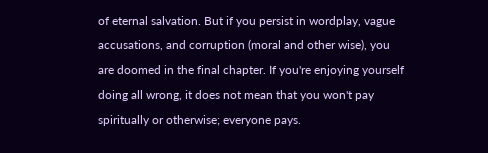of eternal salvation. But if you persist in wordplay, vague accusations, and corruption (moral and other wise), you are doomed in the final chapter. If you're enjoying yourself doing all wrong, it does not mean that you won't pay spiritually or otherwise; everyone pays.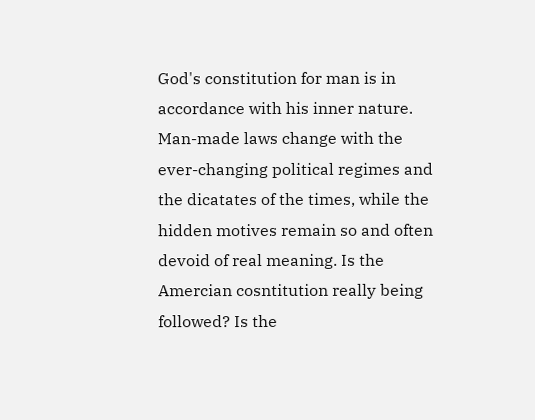God's constitution for man is in accordance with his inner nature. Man-made laws change with the ever-changing political regimes and the dicatates of the times, while the hidden motives remain so and often devoid of real meaning. Is the Amercian cosntitution really being followed? Is the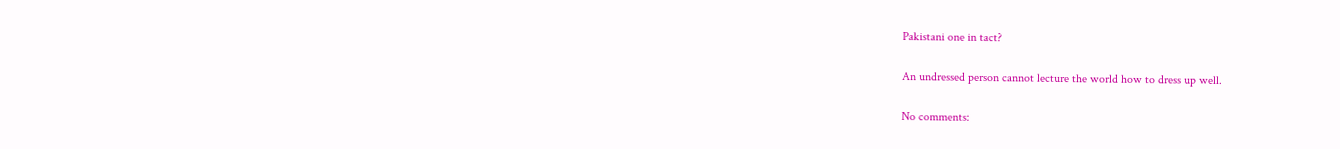Pakistani one in tact?

An undressed person cannot lecture the world how to dress up well.

No comments: